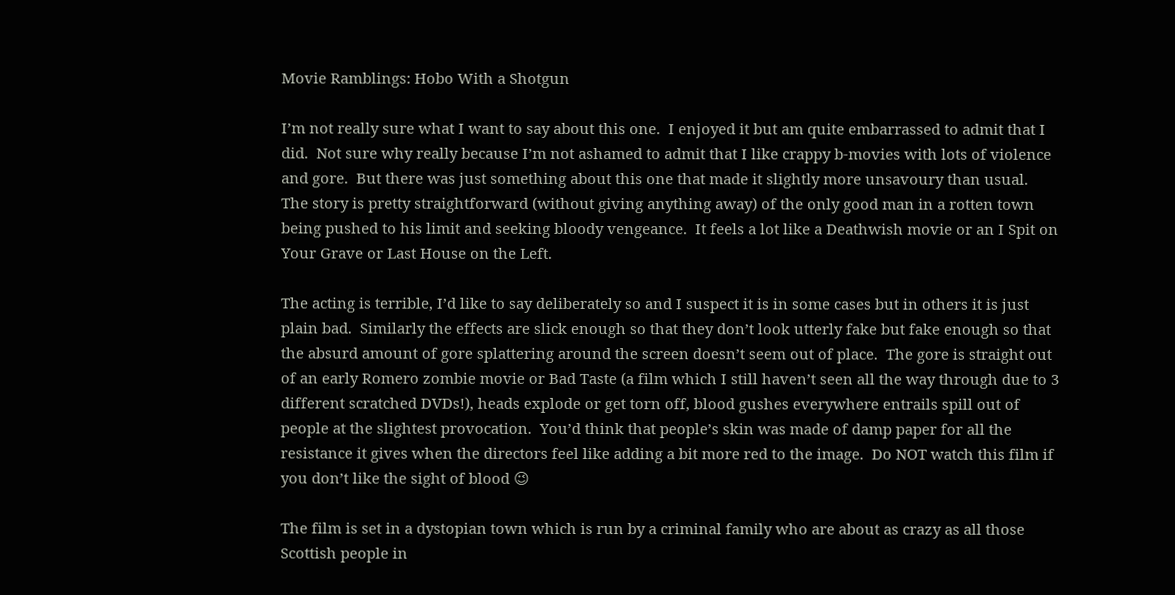Movie Ramblings: Hobo With a Shotgun

I’m not really sure what I want to say about this one.  I enjoyed it but am quite embarrassed to admit that I did.  Not sure why really because I’m not ashamed to admit that I like crappy b-movies with lots of violence and gore.  But there was just something about this one that made it slightly more unsavoury than usual.  The story is pretty straightforward (without giving anything away) of the only good man in a rotten town being pushed to his limit and seeking bloody vengeance.  It feels a lot like a Deathwish movie or an I Spit on Your Grave or Last House on the Left.

The acting is terrible, I’d like to say deliberately so and I suspect it is in some cases but in others it is just plain bad.  Similarly the effects are slick enough so that they don’t look utterly fake but fake enough so that the absurd amount of gore splattering around the screen doesn’t seem out of place.  The gore is straight out of an early Romero zombie movie or Bad Taste (a film which I still haven’t seen all the way through due to 3 different scratched DVDs!), heads explode or get torn off, blood gushes everywhere entrails spill out of people at the slightest provocation.  You’d think that people’s skin was made of damp paper for all the resistance it gives when the directors feel like adding a bit more red to the image.  Do NOT watch this film if you don’t like the sight of blood 😉

The film is set in a dystopian town which is run by a criminal family who are about as crazy as all those Scottish people in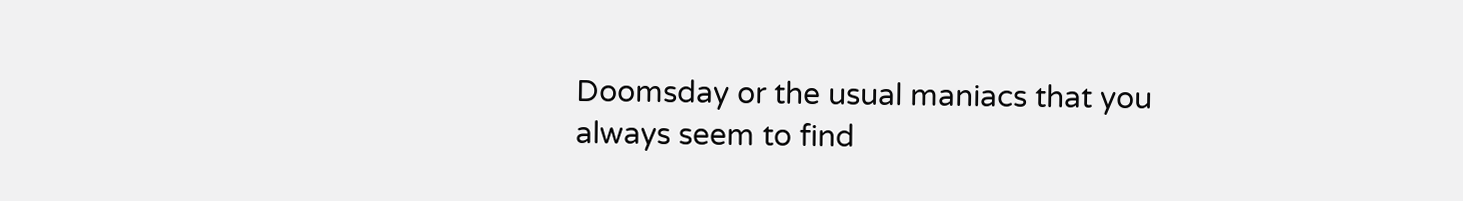Doomsday or the usual maniacs that you always seem to find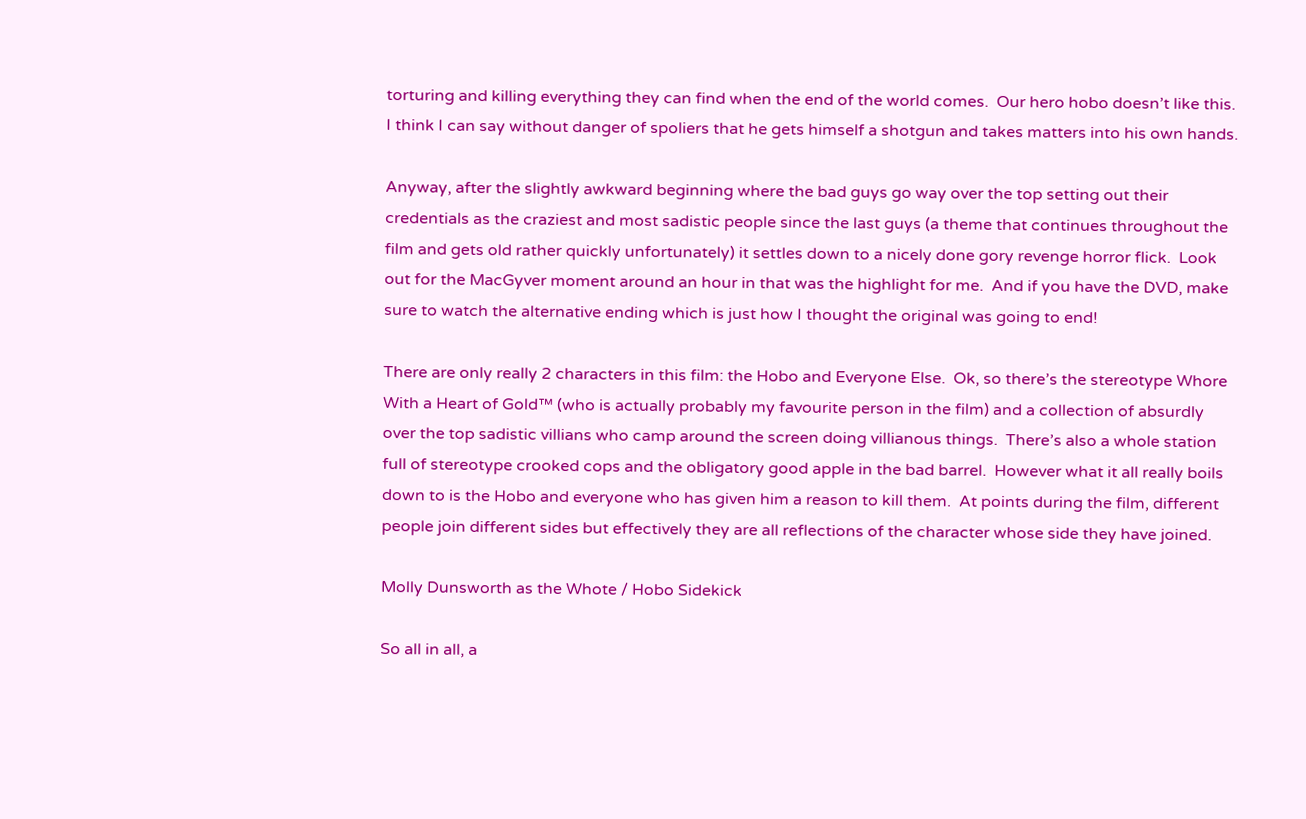torturing and killing everything they can find when the end of the world comes.  Our hero hobo doesn’t like this.  I think I can say without danger of spoliers that he gets himself a shotgun and takes matters into his own hands.

Anyway, after the slightly awkward beginning where the bad guys go way over the top setting out their credentials as the craziest and most sadistic people since the last guys (a theme that continues throughout the film and gets old rather quickly unfortunately) it settles down to a nicely done gory revenge horror flick.  Look out for the MacGyver moment around an hour in that was the highlight for me.  And if you have the DVD, make sure to watch the alternative ending which is just how I thought the original was going to end!

There are only really 2 characters in this film: the Hobo and Everyone Else.  Ok, so there’s the stereotype Whore With a Heart of Gold™ (who is actually probably my favourite person in the film) and a collection of absurdly over the top sadistic villians who camp around the screen doing villianous things.  There’s also a whole station full of stereotype crooked cops and the obligatory good apple in the bad barrel.  However what it all really boils down to is the Hobo and everyone who has given him a reason to kill them.  At points during the film, different people join different sides but effectively they are all reflections of the character whose side they have joined.

Molly Dunsworth as the Whote / Hobo Sidekick

So all in all, a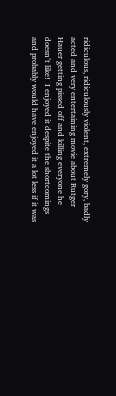ridiculous, ridiculously violent, extremely gory, badly acted and very entertaining movie about Rutger Hauer getting pissed off and killing everyone he doesn’t like!  I enjoyed it despite the shortcomings and probably would have enjoyed it a lot less if it was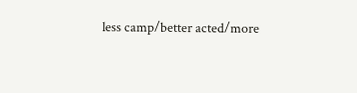less camp/better acted/more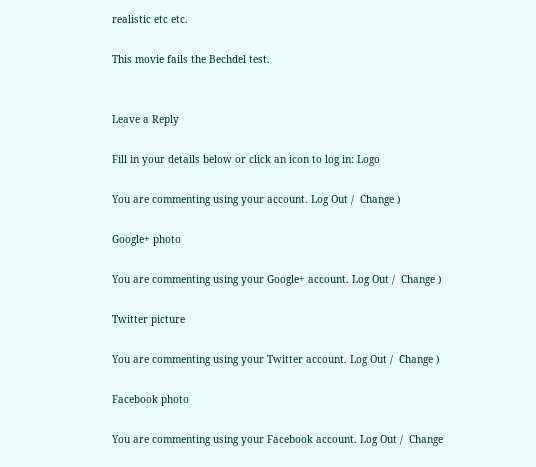realistic etc etc.

This movie fails the Bechdel test.


Leave a Reply

Fill in your details below or click an icon to log in: Logo

You are commenting using your account. Log Out /  Change )

Google+ photo

You are commenting using your Google+ account. Log Out /  Change )

Twitter picture

You are commenting using your Twitter account. Log Out /  Change )

Facebook photo

You are commenting using your Facebook account. Log Out /  Change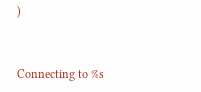)


Connecting to %s